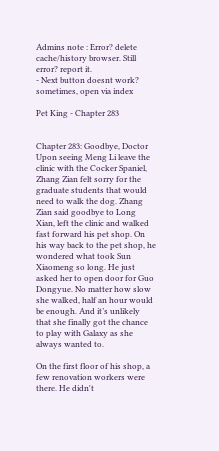Admins note : Error? delete cache/history browser. Still error? report it.
- Next button doesnt work? sometimes, open via index

Pet King - Chapter 283


Chapter 283: Goodbye, Doctor
Upon seeing Meng Li leave the clinic with the Cocker Spaniel, Zhang Zian felt sorry for the graduate students that would need to walk the dog. Zhang Zian said goodbye to Long Xian, left the clinic and walked fast forward his pet shop. On his way back to the pet shop, he wondered what took Sun Xiaomeng so long. He just asked her to open door for Guo Dongyue. No matter how slow she walked, half an hour would be enough. And it’s unlikely that she finally got the chance to play with Galaxy as she always wanted to.

On the first floor of his shop, a few renovation workers were there. He didn't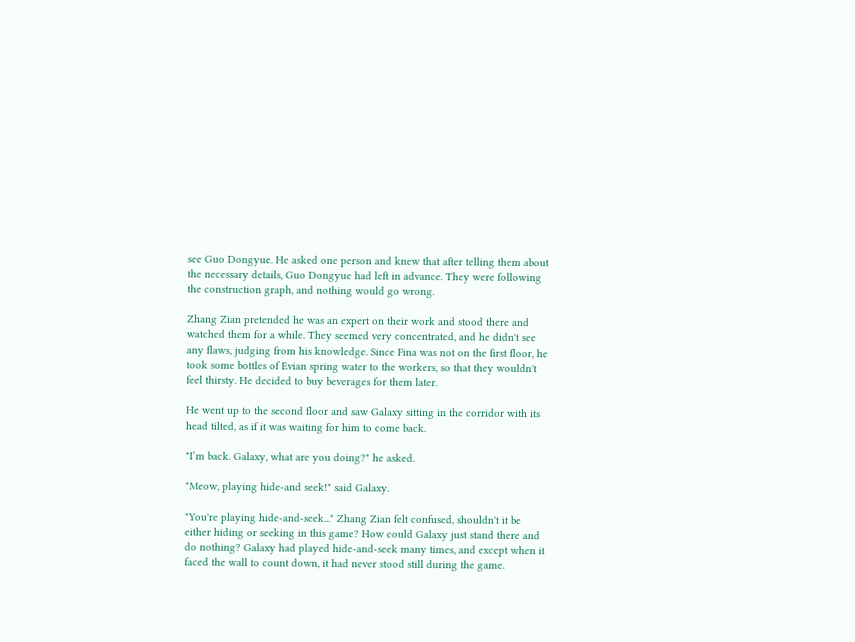see Guo Dongyue. He asked one person and knew that after telling them about the necessary details, Guo Dongyue had left in advance. They were following the construction graph, and nothing would go wrong.

Zhang Zian pretended he was an expert on their work and stood there and watched them for a while. They seemed very concentrated, and he didn't see any flaws, judging from his knowledge. Since Fina was not on the first floor, he took some bottles of Evian spring water to the workers, so that they wouldn't feel thirsty. He decided to buy beverages for them later.

He went up to the second floor and saw Galaxy sitting in the corridor with its head tilted, as if it was waiting for him to come back.

"I’m back. Galaxy, what are you doing?" he asked.

"Meow, playing hide-and seek!" said Galaxy.

"You're playing hide-and-seek..." Zhang Zian felt confused, shouldn't it be either hiding or seeking in this game? How could Galaxy just stand there and do nothing? Galaxy had played hide-and-seek many times, and except when it faced the wall to count down, it had never stood still during the game.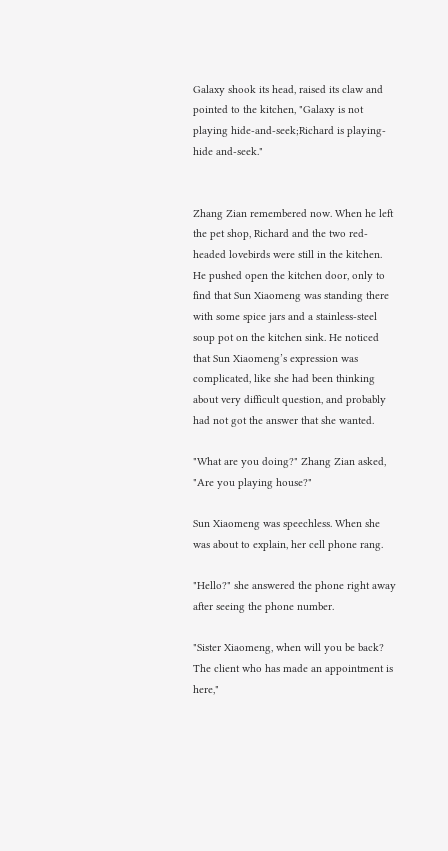Galaxy shook its head, raised its claw and pointed to the kitchen, "Galaxy is not playing hide-and-seek;Richard is playing-hide and-seek."


Zhang Zian remembered now. When he left the pet shop, Richard and the two red-headed lovebirds were still in the kitchen. He pushed open the kitchen door, only to find that Sun Xiaomeng was standing there with some spice jars and a stainless-steel soup pot on the kitchen sink. He noticed that Sun Xiaomeng’s expression was complicated, like she had been thinking about very difficult question, and probably had not got the answer that she wanted.

"What are you doing?" Zhang Zian asked, "Are you playing house?"

Sun Xiaomeng was speechless. When she was about to explain, her cell phone rang.

"Hello?" she answered the phone right away after seeing the phone number.

"Sister Xiaomeng, when will you be back? The client who has made an appointment is here,"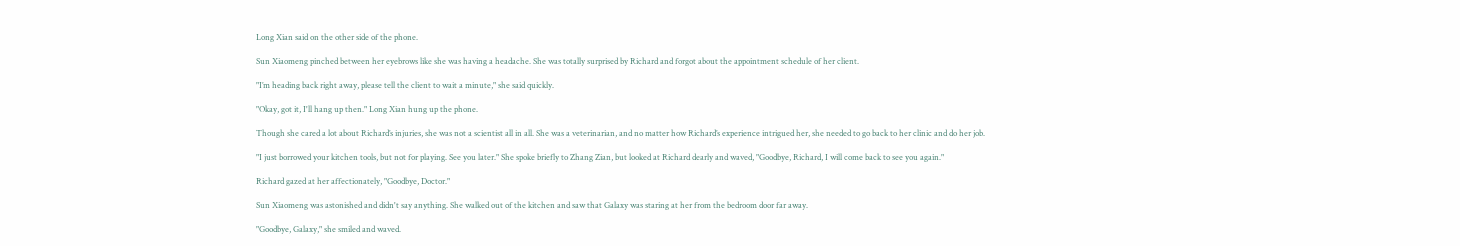Long Xian said on the other side of the phone.

Sun Xiaomeng pinched between her eyebrows like she was having a headache. She was totally surprised by Richard and forgot about the appointment schedule of her client.

"I’m heading back right away, please tell the client to wait a minute," she said quickly.

"Okay, got it, I'll hang up then." Long Xian hung up the phone.

Though she cared a lot about Richard’s injuries, she was not a scientist all in all. She was a veterinarian, and no matter how Richard’s experience intrigued her, she needed to go back to her clinic and do her job.

"I just borrowed your kitchen tools, but not for playing. See you later." She spoke briefly to Zhang Zian, but looked at Richard dearly and waved, "Goodbye, Richard, I will come back to see you again."

Richard gazed at her affectionately, "Goodbye, Doctor."

Sun Xiaomeng was astonished and didn't say anything. She walked out of the kitchen and saw that Galaxy was staring at her from the bedroom door far away.

"Goodbye, Galaxy," she smiled and waved.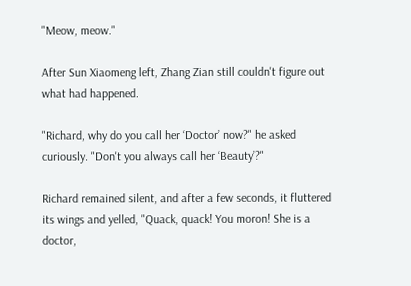"Meow, meow."

After Sun Xiaomeng left, Zhang Zian still couldn't figure out what had happened.

"Richard, why do you call her ‘Doctor’ now?" he asked curiously. "Don't you always call her ‘Beauty’?"

Richard remained silent, and after a few seconds, it fluttered its wings and yelled, "Quack, quack! You moron! She is a doctor,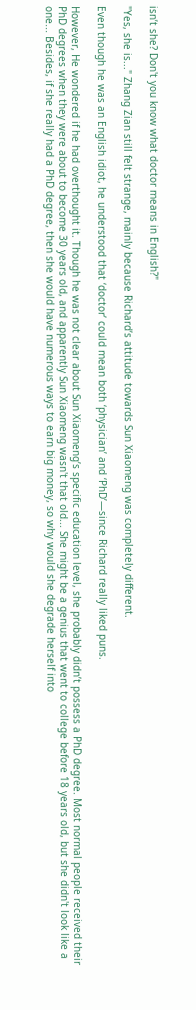isn’t she? Don't you know what doctor means in English?"

"Yes, she is..." Zhang Zian still felt strange, mainly because Richard’s attitude towards Sun Xiaomeng was completely different.

Even though he was an English idiot, he understood that ‘doctor’ could mean both ‘physician’ and ‘PhD’—since Richard really liked puns.

However, He wondered if he had overthought it. Though he was not clear about Sun Xiaomeng’s specific education level, she probably didn’t possess a PhD degree. Most normal people received their PhD degrees when they were about to become 30 years old, and apparently Sun Xiaomeng wasn't that old... She might be a genius that went to college before 18 years old, but she didn't look like a one... Besides, if she really had a PhD degree, then she would have numerous ways to earn big money, so why would she degrade herself into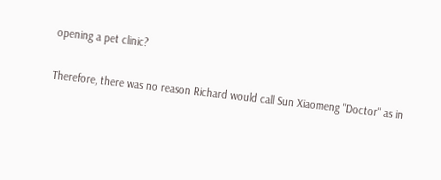opening a pet clinic?

Therefore, there was no reason Richard would call Sun Xiaomeng "Doctor" as in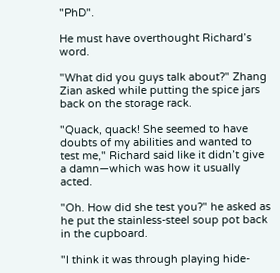"PhD".

He must have overthought Richard’s word.

"What did you guys talk about?" Zhang Zian asked while putting the spice jars back on the storage rack.

"Quack, quack! She seemed to have doubts of my abilities and wanted to test me," Richard said like it didn’t give a damn—which was how it usually acted.

"Oh. How did she test you?" he asked as he put the stainless-steel soup pot back in the cupboard.

"I think it was through playing hide-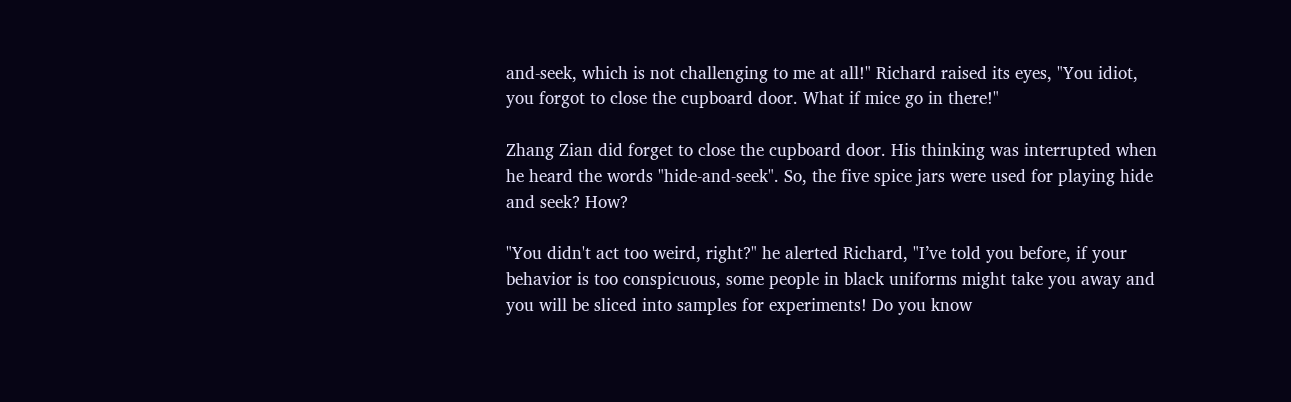and-seek, which is not challenging to me at all!" Richard raised its eyes, "You idiot, you forgot to close the cupboard door. What if mice go in there!"

Zhang Zian did forget to close the cupboard door. His thinking was interrupted when he heard the words "hide-and-seek". So, the five spice jars were used for playing hide and seek? How?

"You didn't act too weird, right?" he alerted Richard, "I’ve told you before, if your behavior is too conspicuous, some people in black uniforms might take you away and you will be sliced into samples for experiments! Do you know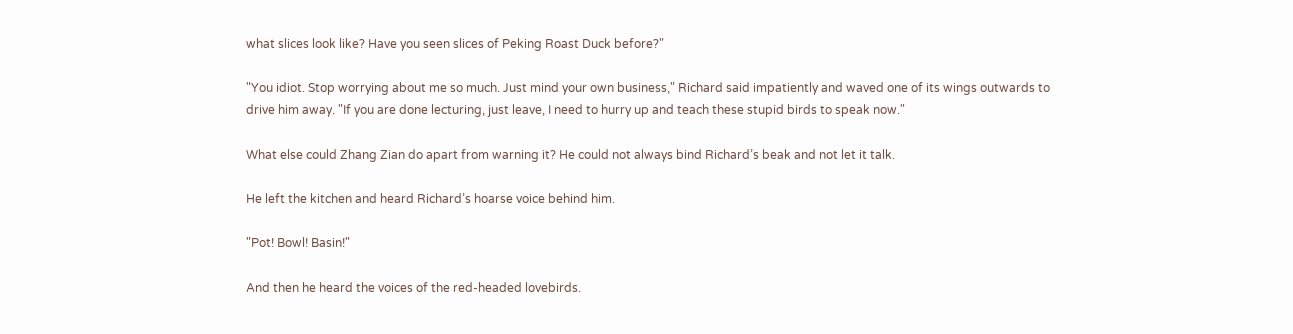what slices look like? Have you seen slices of Peking Roast Duck before?"

"You idiot. Stop worrying about me so much. Just mind your own business," Richard said impatiently and waved one of its wings outwards to drive him away. "If you are done lecturing, just leave, I need to hurry up and teach these stupid birds to speak now."

What else could Zhang Zian do apart from warning it? He could not always bind Richard’s beak and not let it talk.

He left the kitchen and heard Richard’s hoarse voice behind him.

"Pot! Bowl! Basin!"

And then he heard the voices of the red-headed lovebirds.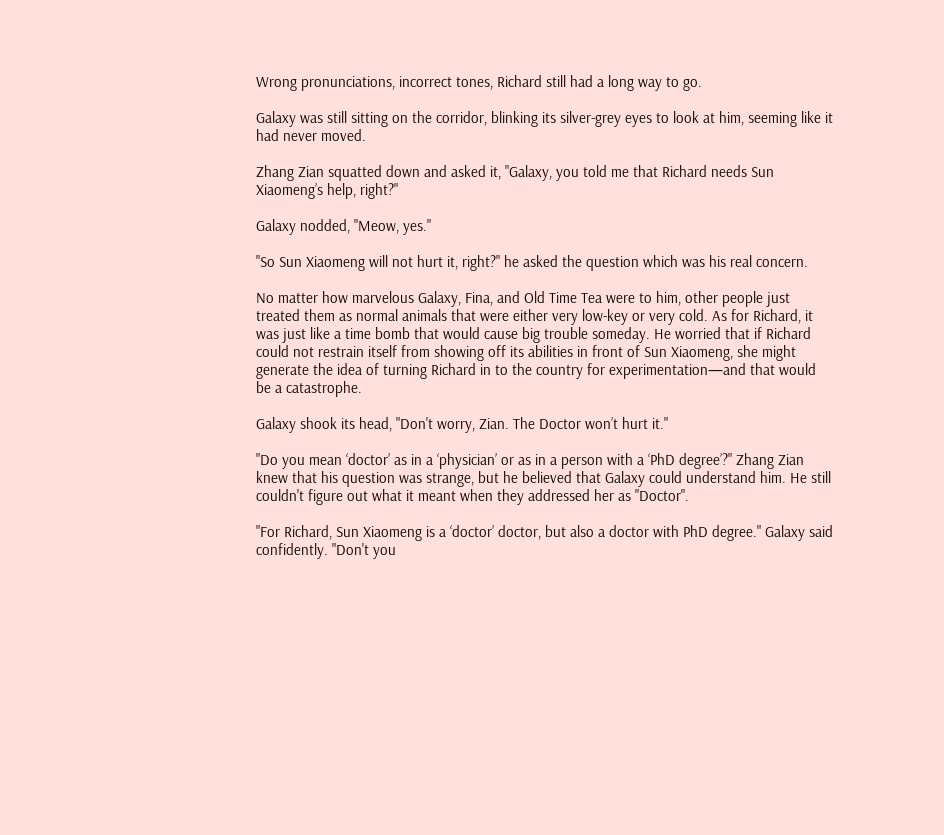Wrong pronunciations, incorrect tones, Richard still had a long way to go.

Galaxy was still sitting on the corridor, blinking its silver-grey eyes to look at him, seeming like it had never moved.

Zhang Zian squatted down and asked it, "Galaxy, you told me that Richard needs Sun Xiaomeng’s help, right?"

Galaxy nodded, "Meow, yes."

"So Sun Xiaomeng will not hurt it, right?" he asked the question which was his real concern.

No matter how marvelous Galaxy, Fina, and Old Time Tea were to him, other people just treated them as normal animals that were either very low-key or very cold. As for Richard, it was just like a time bomb that would cause big trouble someday. He worried that if Richard could not restrain itself from showing off its abilities in front of Sun Xiaomeng, she might generate the idea of turning Richard in to the country for experimentation—and that would be a catastrophe.

Galaxy shook its head, "Don't worry, Zian. The Doctor won’t hurt it."

"Do you mean ‘doctor’ as in a ‘physician’ or as in a person with a ‘PhD degree’?" Zhang Zian knew that his question was strange, but he believed that Galaxy could understand him. He still couldn't figure out what it meant when they addressed her as "Doctor".

"For Richard, Sun Xiaomeng is a ‘doctor’ doctor, but also a doctor with PhD degree." Galaxy said confidently. "Don't you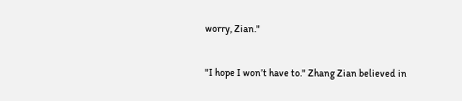worry, Zian."

"I hope I won’t have to." Zhang Zian believed in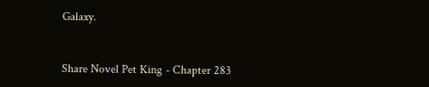Galaxy.


Share Novel Pet King - Chapter 283